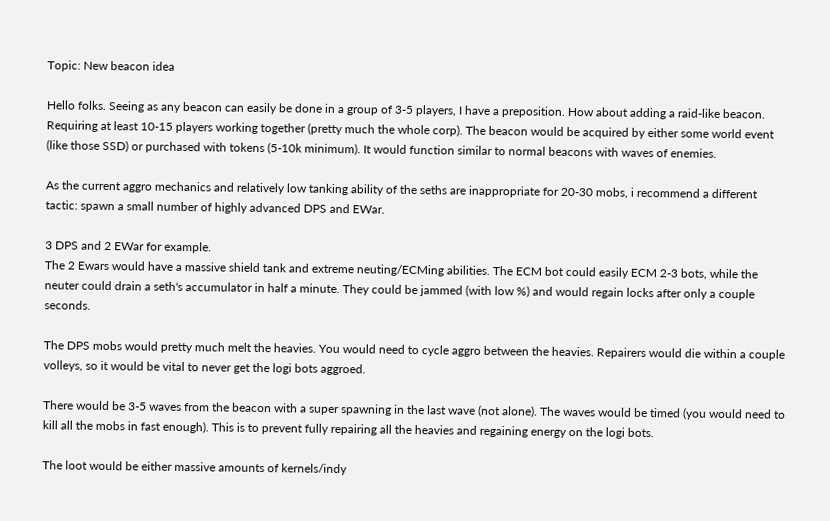Topic: New beacon idea

Hello folks. Seeing as any beacon can easily be done in a group of 3-5 players, I have a preposition. How about adding a raid-like beacon. Requiring at least 10-15 players working together (pretty much the whole corp). The beacon would be acquired by either some world event (like those SSD) or purchased with tokens (5-10k minimum). It would function similar to normal beacons with waves of enemies.

As the current aggro mechanics and relatively low tanking ability of the seths are inappropriate for 20-30 mobs, i recommend a different tactic: spawn a small number of highly advanced DPS and EWar.

3 DPS and 2 EWar for example.
The 2 Ewars would have a massive shield tank and extreme neuting/ECMing abilities. The ECM bot could easily ECM 2-3 bots, while the neuter could drain a seth's accumulator in half a minute. They could be jammed (with low %) and would regain locks after only a couple seconds.

The DPS mobs would pretty much melt the heavies. You would need to cycle aggro between the heavies. Repairers would die within a couple volleys, so it would be vital to never get the logi bots aggroed.

There would be 3-5 waves from the beacon with a super spawning in the last wave (not alone). The waves would be timed (you would need to kill all the mobs in fast enough). This is to prevent fully repairing all the heavies and regaining energy on the logi bots.

The loot would be either massive amounts of kernels/indy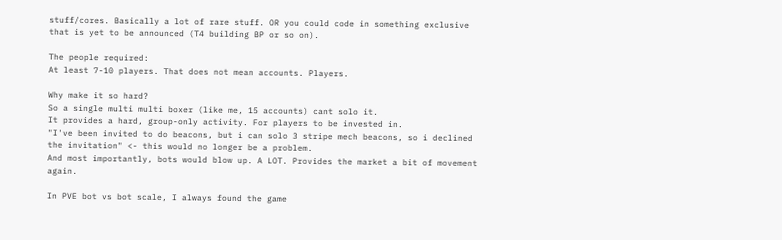stuff/cores. Basically a lot of rare stuff. OR you could code in something exclusive that is yet to be announced (T4 building BP or so on).

The people required:
At least 7-10 players. That does not mean accounts. Players.

Why make it so hard?
So a single multi multi boxer (like me, 15 accounts) cant solo it.
It provides a hard, group-only activity. For players to be invested in.
"I've been invited to do beacons, but i can solo 3 stripe mech beacons, so i declined the invitation" <- this would no longer be a problem.
And most importantly, bots would blow up. A LOT. Provides the market a bit of movement again.

In PVE bot vs bot scale, I always found the game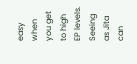easy when you get to high EP levels. Seeing as Jita can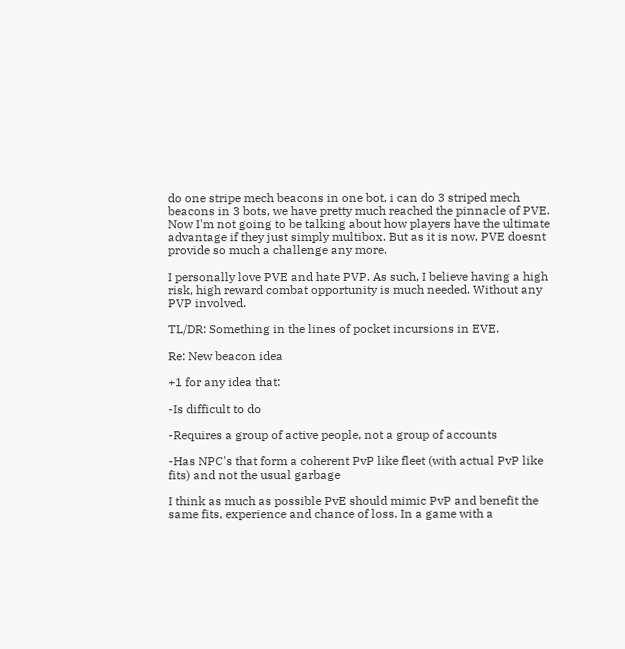do one stripe mech beacons in one bot, i can do 3 striped mech beacons in 3 bots, we have pretty much reached the pinnacle of PVE. Now I'm not going to be talking about how players have the ultimate advantage if they just simply multibox. But as it is now, PVE doesnt provide so much a challenge any more.

I personally love PVE and hate PVP. As such, I believe having a high risk, high reward combat opportunity is much needed. Without any PVP involved.

TL/DR: Something in the lines of pocket incursions in EVE.

Re: New beacon idea

+1 for any idea that:

-Is difficult to do

-Requires a group of active people, not a group of accounts

-Has NPC's that form a coherent PvP like fleet (with actual PvP like fits) and not the usual garbage

I think as much as possible PvE should mimic PvP and benefit the same fits, experience and chance of loss. In a game with a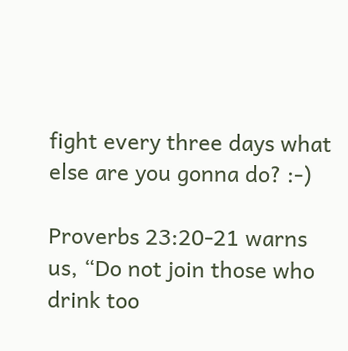fight every three days what else are you gonna do? :-)

Proverbs 23:20-21 warns us, “Do not join those who drink too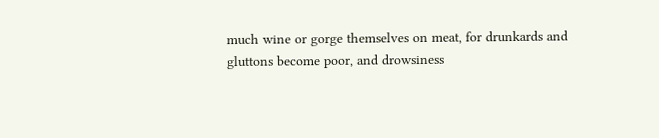much wine or gorge themselves on meat, for drunkards and gluttons become poor, and drowsiness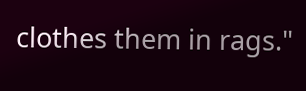clothes them in rags."